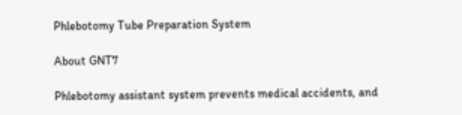Phlebotomy Tube Preparation System

About GNT7

Phlebotomy assistant system prevents medical accidents, and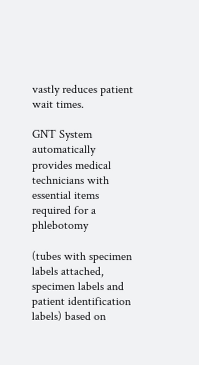vastly reduces patient wait times.

GNT System automatically provides medical technicians with essential items required for a phlebotomy

(tubes with specimen labels attached, specimen labels and patient identification labels) based on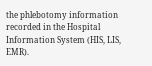the phlebotomy information recorded in the Hospital Information System (HIS, LIS, EMR).